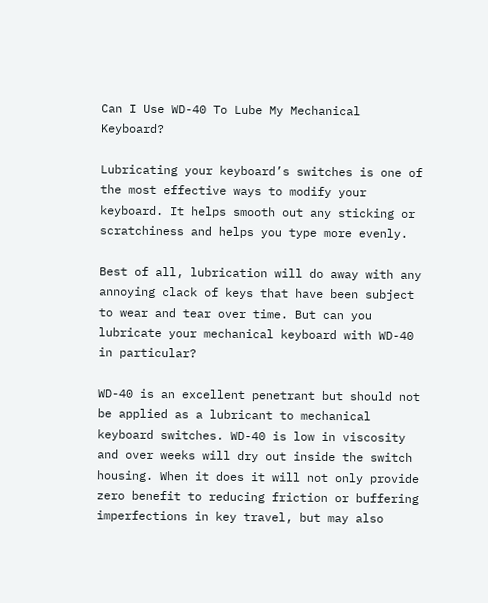Can I Use WD-40 To Lube My Mechanical Keyboard?

Lubricating your keyboard’s switches is one of the most effective ways to modify your keyboard. It helps smooth out any sticking or scratchiness and helps you type more evenly.

Best of all, lubrication will do away with any annoying clack of keys that have been subject to wear and tear over time. But can you lubricate your mechanical keyboard with WD-40 in particular?

WD-40 is an excellent penetrant but should not be applied as a lubricant to mechanical keyboard switches. WD-40 is low in viscosity and over weeks will dry out inside the switch housing. When it does it will not only provide zero benefit to reducing friction or buffering imperfections in key travel, but may also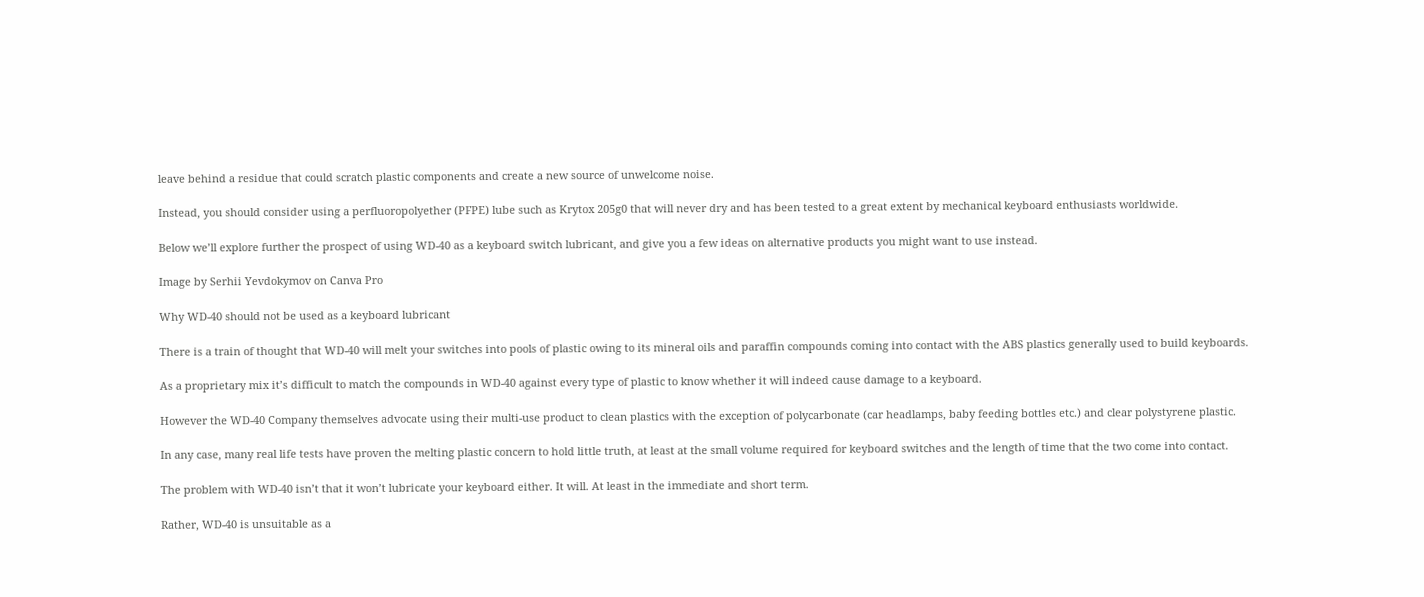leave behind a residue that could scratch plastic components and create a new source of unwelcome noise.

Instead, you should consider using a perfluoropolyether (PFPE) lube such as Krytox 205g0 that will never dry and has been tested to a great extent by mechanical keyboard enthusiasts worldwide.

Below we’ll explore further the prospect of using WD-40 as a keyboard switch lubricant, and give you a few ideas on alternative products you might want to use instead.

Image by Serhii Yevdokymov on Canva Pro

Why WD-40 should not be used as a keyboard lubricant

There is a train of thought that WD-40 will melt your switches into pools of plastic owing to its mineral oils and paraffin compounds coming into contact with the ABS plastics generally used to build keyboards.

As a proprietary mix it’s difficult to match the compounds in WD-40 against every type of plastic to know whether it will indeed cause damage to a keyboard.

However the WD-40 Company themselves advocate using their multi-use product to clean plastics with the exception of polycarbonate (car headlamps, baby feeding bottles etc.) and clear polystyrene plastic.

In any case, many real life tests have proven the melting plastic concern to hold little truth, at least at the small volume required for keyboard switches and the length of time that the two come into contact.

The problem with WD-40 isn’t that it won’t lubricate your keyboard either. It will. At least in the immediate and short term.

Rather, WD-40 is unsuitable as a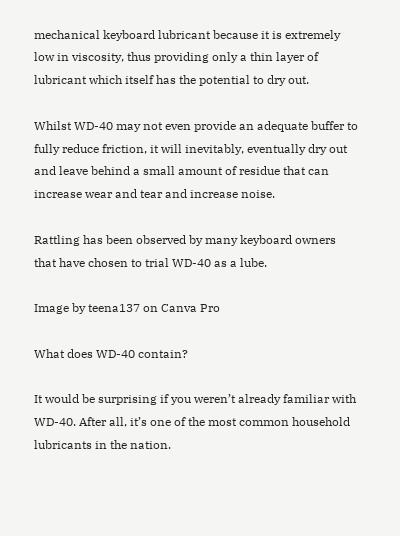mechanical keyboard lubricant because it is extremely low in viscosity, thus providing only a thin layer of lubricant which itself has the potential to dry out.

Whilst WD-40 may not even provide an adequate buffer to fully reduce friction, it will inevitably, eventually dry out and leave behind a small amount of residue that can increase wear and tear and increase noise.

Rattling has been observed by many keyboard owners that have chosen to trial WD-40 as a lube.

Image by teena137 on Canva Pro

What does WD-40 contain?

It would be surprising if you weren’t already familiar with WD-40. After all, it’s one of the most common household lubricants in the nation.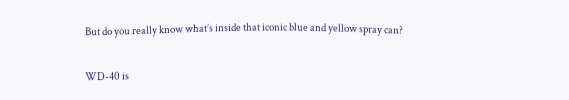But do you really know what’s inside that iconic blue and yellow spray can?

WD-40 is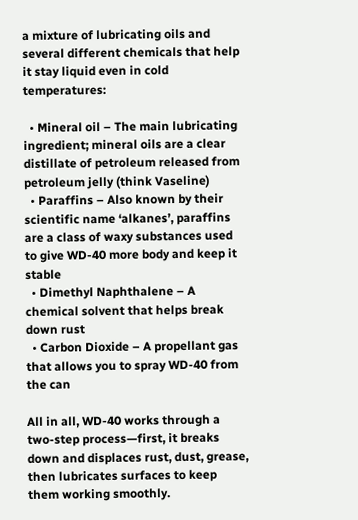a mixture of lubricating oils and several different chemicals that help it stay liquid even in cold temperatures:

  • Mineral oil – The main lubricating ingredient; mineral oils are a clear distillate of petroleum released from petroleum jelly (think Vaseline)
  • Paraffins – Also known by their scientific name ‘alkanes’, paraffins are a class of waxy substances used to give WD-40 more body and keep it stable
  • Dimethyl Naphthalene – A chemical solvent that helps break down rust
  • Carbon Dioxide – A propellant gas that allows you to spray WD-40 from the can

All in all, WD-40 works through a two-step process—first, it breaks down and displaces rust, dust, grease, then lubricates surfaces to keep them working smoothly.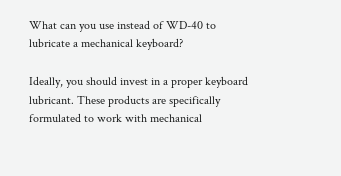What can you use instead of WD-40 to lubricate a mechanical keyboard?

Ideally, you should invest in a proper keyboard lubricant. These products are specifically formulated to work with mechanical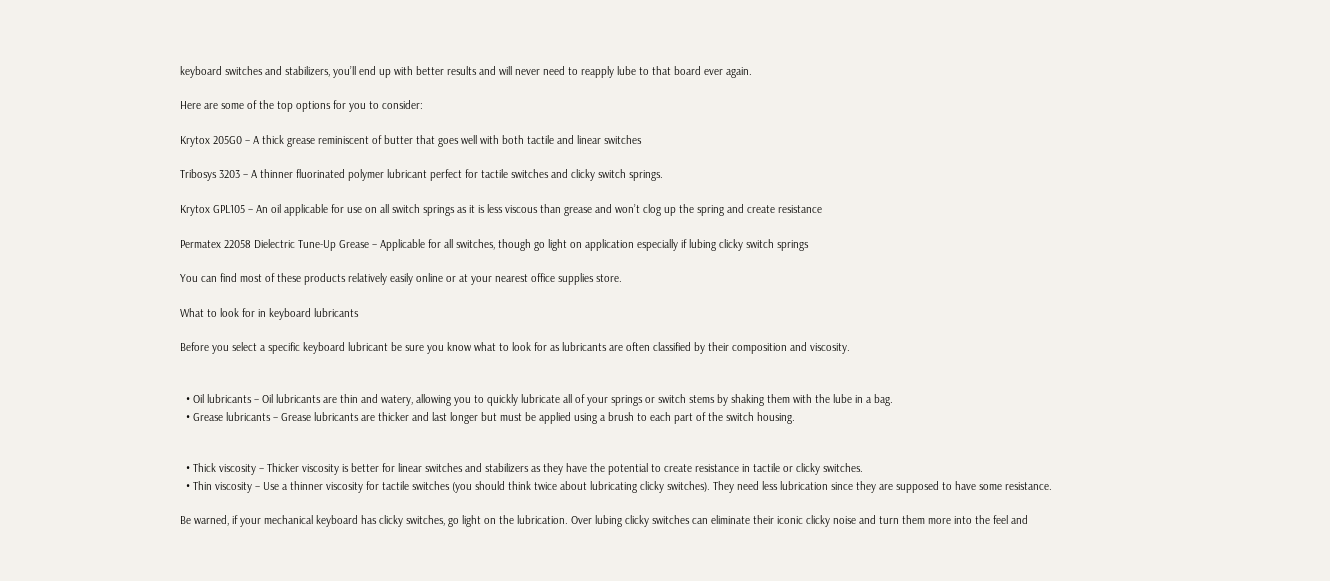keyboard switches and stabilizers, you’ll end up with better results and will never need to reapply lube to that board ever again.

Here are some of the top options for you to consider:

Krytox 205G0 – A thick grease reminiscent of butter that goes well with both tactile and linear switches

Tribosys 3203 – A thinner fluorinated polymer lubricant perfect for tactile switches and clicky switch springs.

Krytox GPL105 – An oil applicable for use on all switch springs as it is less viscous than grease and won’t clog up the spring and create resistance

Permatex 22058 Dielectric Tune-Up Grease – Applicable for all switches, though go light on application especially if lubing clicky switch springs

You can find most of these products relatively easily online or at your nearest office supplies store.

What to look for in keyboard lubricants

Before you select a specific keyboard lubricant be sure you know what to look for as lubricants are often classified by their composition and viscosity.


  • Oil lubricants – Oil lubricants are thin and watery, allowing you to quickly lubricate all of your springs or switch stems by shaking them with the lube in a bag.
  • Grease lubricants – Grease lubricants are thicker and last longer but must be applied using a brush to each part of the switch housing.


  • Thick viscosity – Thicker viscosity is better for linear switches and stabilizers as they have the potential to create resistance in tactile or clicky switches.
  • Thin viscosity – Use a thinner viscosity for tactile switches (you should think twice about lubricating clicky switches). They need less lubrication since they are supposed to have some resistance.

Be warned, if your mechanical keyboard has clicky switches, go light on the lubrication. Over lubing clicky switches can eliminate their iconic clicky noise and turn them more into the feel and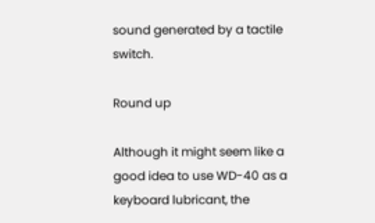sound generated by a tactile switch.

Round up

Although it might seem like a good idea to use WD-40 as a keyboard lubricant, the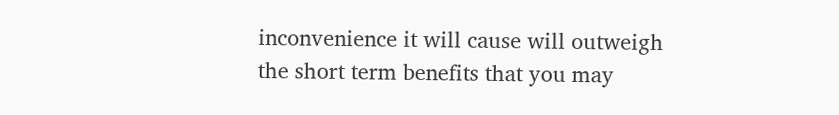inconvenience it will cause will outweigh the short term benefits that you may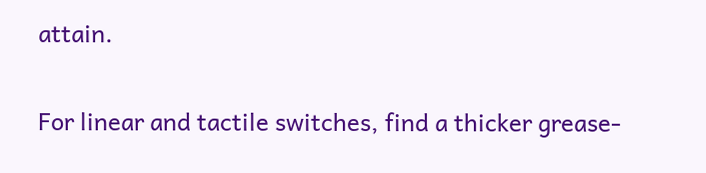attain.

For linear and tactile switches, find a thicker grease-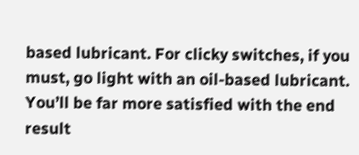based lubricant. For clicky switches, if you must, go light with an oil-based lubricant. You’ll be far more satisfied with the end result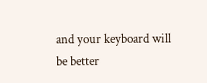and your keyboard will be better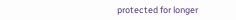protected for longer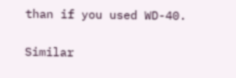than if you used WD-40.

Similar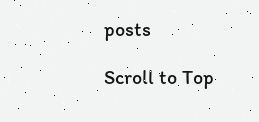posts

Scroll to Top